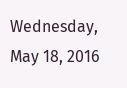Wednesday, May 18, 2016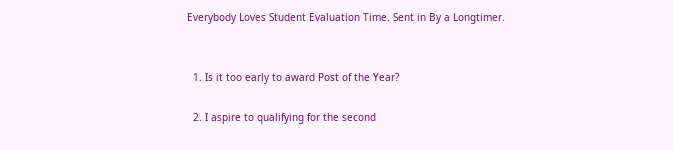Everybody Loves Student Evaluation Time. Sent in By a Longtimer.


  1. Is it too early to award Post of the Year?

  2. I aspire to qualifying for the second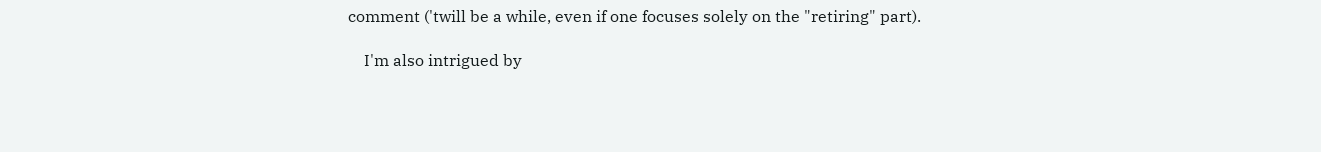comment ('twill be a while, even if one focuses solely on the "retiring" part).

    I'm also intrigued by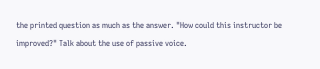the printed question as much as the answer. "How could this instructor be improved?" Talk about the use of passive voice.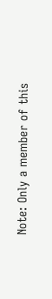Note: Only a member of this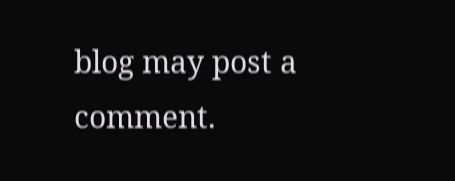blog may post a comment.